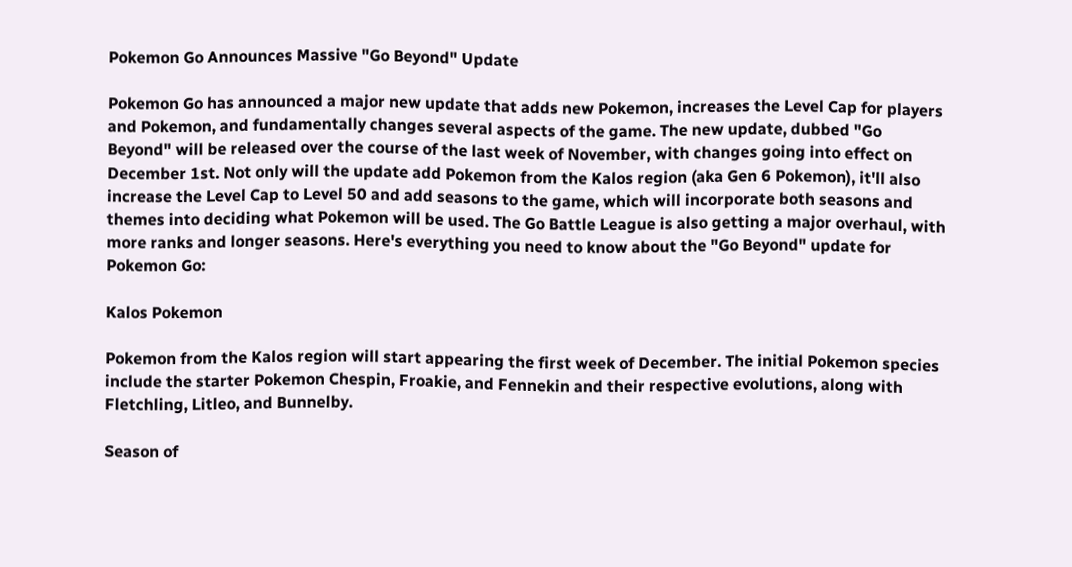Pokemon Go Announces Massive "Go Beyond" Update

Pokemon Go has announced a major new update that adds new Pokemon, increases the Level Cap for players and Pokemon, and fundamentally changes several aspects of the game. The new update, dubbed "Go Beyond" will be released over the course of the last week of November, with changes going into effect on December 1st. Not only will the update add Pokemon from the Kalos region (aka Gen 6 Pokemon), it'll also increase the Level Cap to Level 50 and add seasons to the game, which will incorporate both seasons and themes into deciding what Pokemon will be used. The Go Battle League is also getting a major overhaul, with more ranks and longer seasons. Here's everything you need to know about the "Go Beyond" update for Pokemon Go:

Kalos Pokemon

Pokemon from the Kalos region will start appearing the first week of December. The initial Pokemon species include the starter Pokemon Chespin, Froakie, and Fennekin and their respective evolutions, along with Fletchling, Litleo, and Bunnelby.

Season of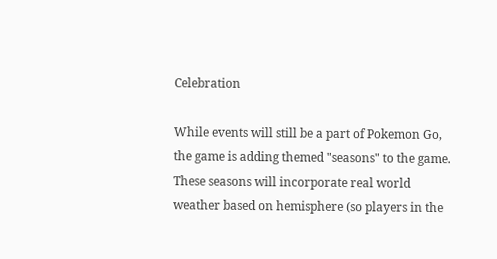Celebration

While events will still be a part of Pokemon Go, the game is adding themed "seasons" to the game. These seasons will incorporate real world weather based on hemisphere (so players in the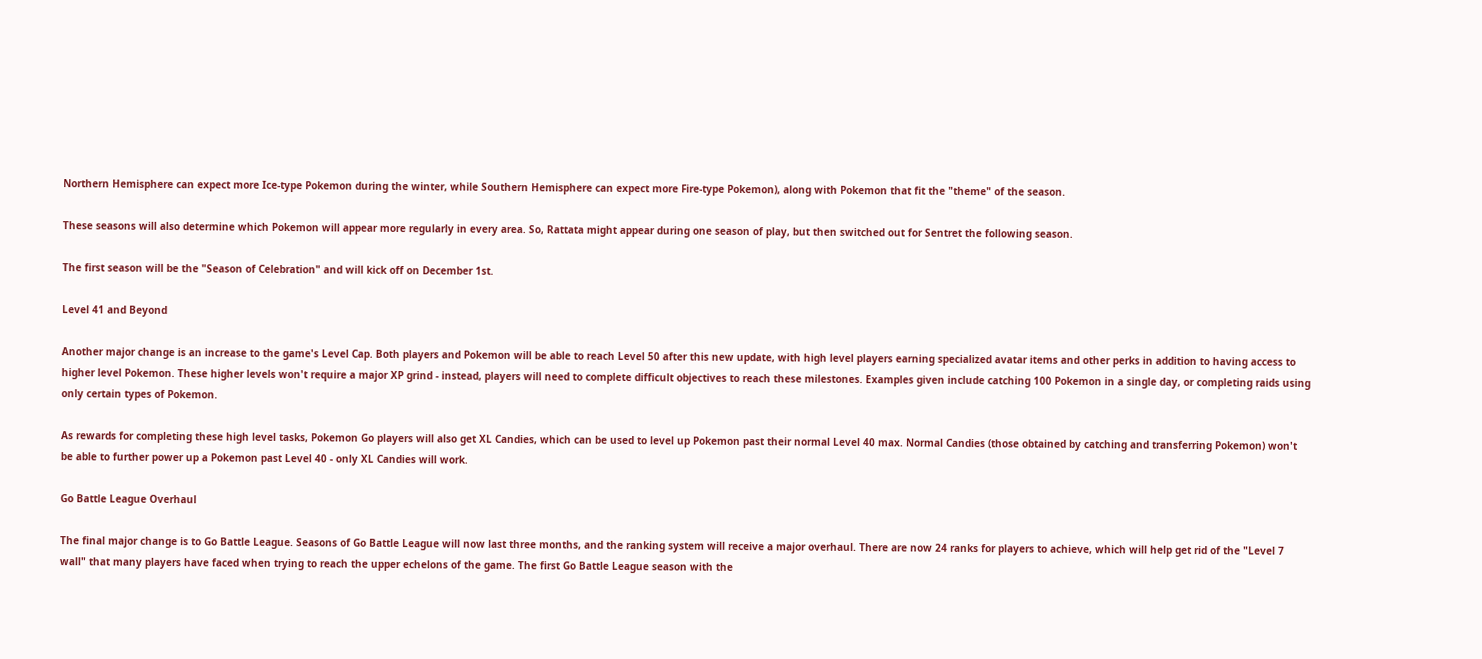Northern Hemisphere can expect more Ice-type Pokemon during the winter, while Southern Hemisphere can expect more Fire-type Pokemon), along with Pokemon that fit the "theme" of the season.

These seasons will also determine which Pokemon will appear more regularly in every area. So, Rattata might appear during one season of play, but then switched out for Sentret the following season.

The first season will be the "Season of Celebration" and will kick off on December 1st.

Level 41 and Beyond

Another major change is an increase to the game's Level Cap. Both players and Pokemon will be able to reach Level 50 after this new update, with high level players earning specialized avatar items and other perks in addition to having access to higher level Pokemon. These higher levels won't require a major XP grind - instead, players will need to complete difficult objectives to reach these milestones. Examples given include catching 100 Pokemon in a single day, or completing raids using only certain types of Pokemon.

As rewards for completing these high level tasks, Pokemon Go players will also get XL Candies, which can be used to level up Pokemon past their normal Level 40 max. Normal Candies (those obtained by catching and transferring Pokemon) won't be able to further power up a Pokemon past Level 40 - only XL Candies will work.

Go Battle League Overhaul

The final major change is to Go Battle League. Seasons of Go Battle League will now last three months, and the ranking system will receive a major overhaul. There are now 24 ranks for players to achieve, which will help get rid of the "Level 7 wall" that many players have faced when trying to reach the upper echelons of the game. The first Go Battle League season with the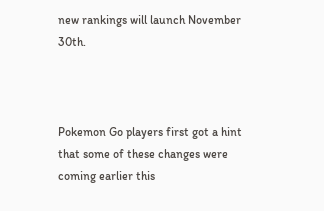new rankings will launch November 30th.



Pokemon Go players first got a hint that some of these changes were coming earlier this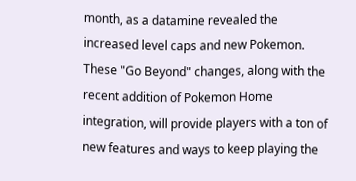month, as a datamine revealed the increased level caps and new Pokemon. These "Go Beyond" changes, along with the recent addition of Pokemon Home integration, will provide players with a ton of new features and ways to keep playing the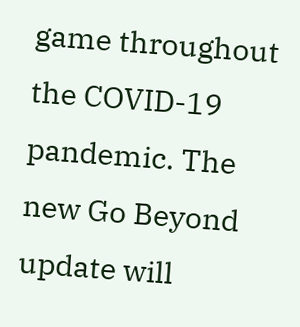game throughout the COVID-19 pandemic. The new Go Beyond update will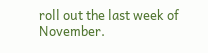roll out the last week of November.